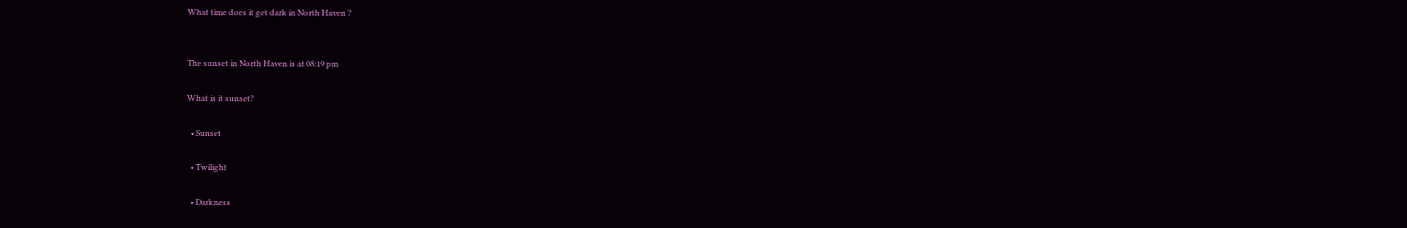What time does it get dark in North Haven ?


The sunset in North Haven is at 08:19 pm

What is it sunset?

  • Sunset

  • Twilight

  • Darkness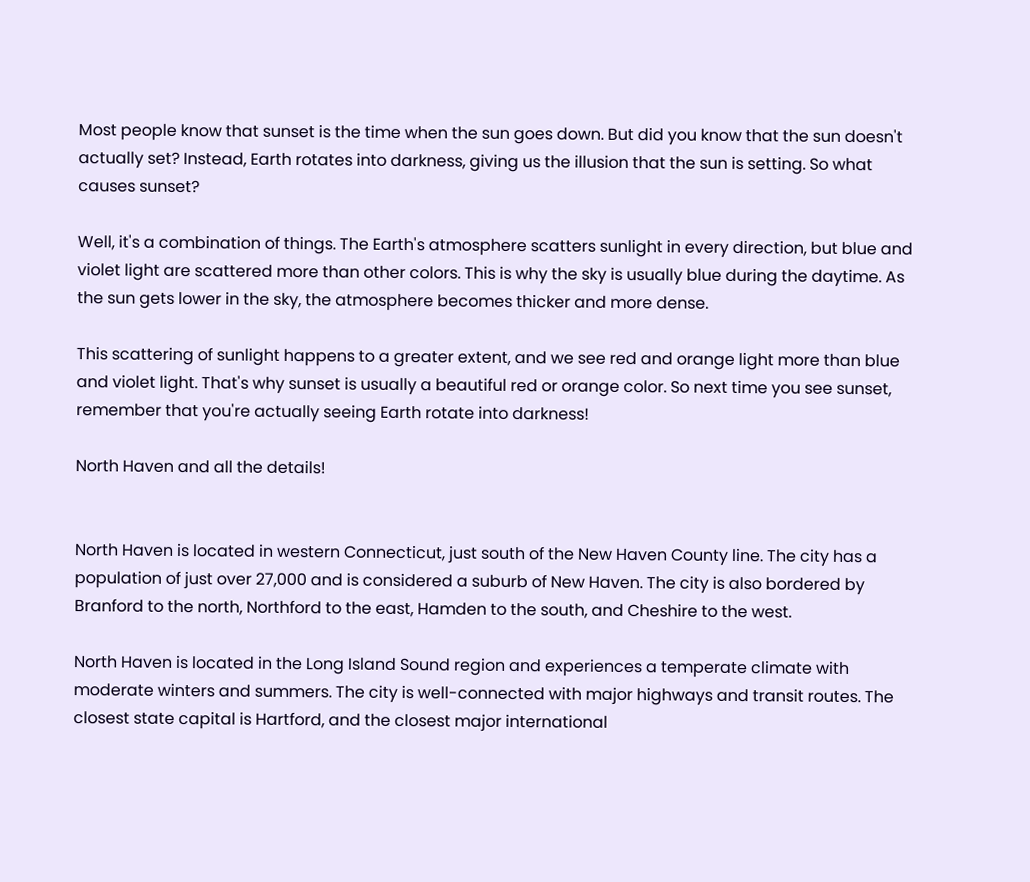Most people know that sunset is the time when the sun goes down. But did you know that the sun doesn't actually set? Instead, Earth rotates into darkness, giving us the illusion that the sun is setting. So what causes sunset?

Well, it's a combination of things. The Earth's atmosphere scatters sunlight in every direction, but blue and violet light are scattered more than other colors. This is why the sky is usually blue during the daytime. As the sun gets lower in the sky, the atmosphere becomes thicker and more dense.

This scattering of sunlight happens to a greater extent, and we see red and orange light more than blue and violet light. That's why sunset is usually a beautiful red or orange color. So next time you see sunset, remember that you're actually seeing Earth rotate into darkness!

North Haven and all the details!


North Haven is located in western Connecticut, just south of the New Haven County line. The city has a population of just over 27,000 and is considered a suburb of New Haven. The city is also bordered by Branford to the north, Northford to the east, Hamden to the south, and Cheshire to the west.

North Haven is located in the Long Island Sound region and experiences a temperate climate with moderate winters and summers. The city is well-connected with major highways and transit routes. The closest state capital is Hartford, and the closest major international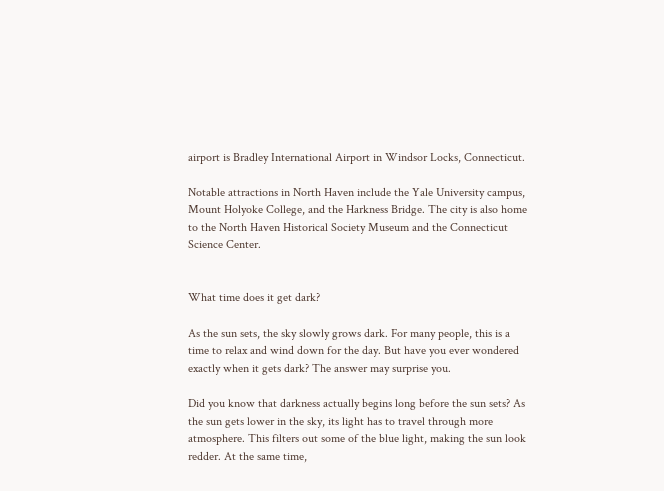airport is Bradley International Airport in Windsor Locks, Connecticut.

Notable attractions in North Haven include the Yale University campus, Mount Holyoke College, and the Harkness Bridge. The city is also home to the North Haven Historical Society Museum and the Connecticut Science Center.


What time does it get dark?

As the sun sets, the sky slowly grows dark. For many people, this is a time to relax and wind down for the day. But have you ever wondered exactly when it gets dark? The answer may surprise you.

Did you know that darkness actually begins long before the sun sets? As the sun gets lower in the sky, its light has to travel through more atmosphere. This filters out some of the blue light, making the sun look redder. At the same time,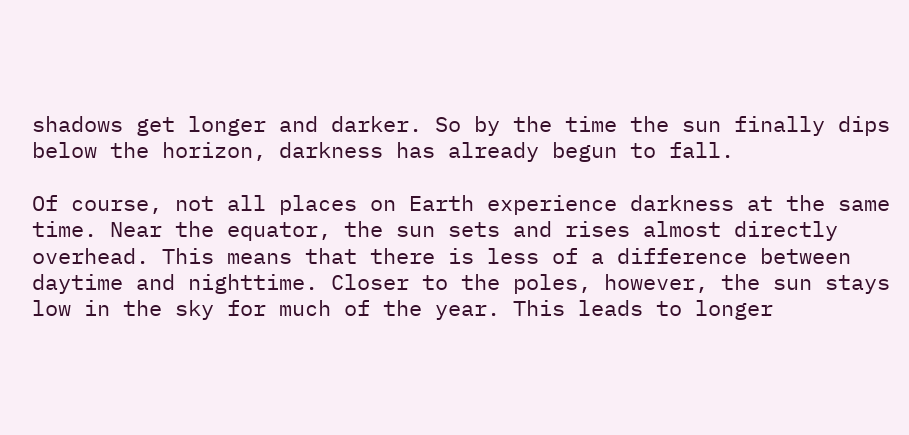shadows get longer and darker. So by the time the sun finally dips below the horizon, darkness has already begun to fall.

Of course, not all places on Earth experience darkness at the same time. Near the equator, the sun sets and rises almost directly overhead. This means that there is less of a difference between daytime and nighttime. Closer to the poles, however, the sun stays low in the sky for much of the year. This leads to longer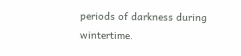periods of darkness during wintertime.